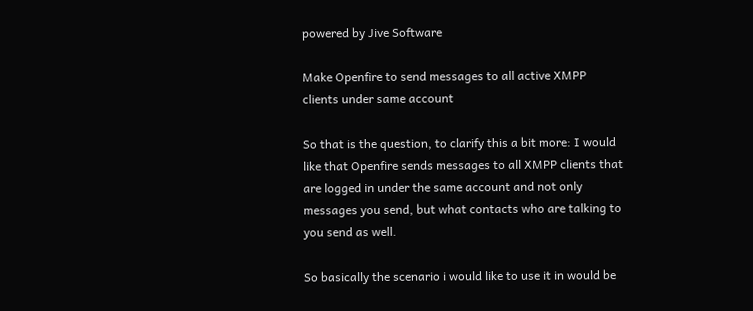powered by Jive Software

Make Openfire to send messages to all active XMPP clients under same account

So that is the question, to clarify this a bit more: I would like that Openfire sends messages to all XMPP clients that are logged in under the same account and not only messages you send, but what contacts who are talking to you send as well.

So basically the scenario i would like to use it in would be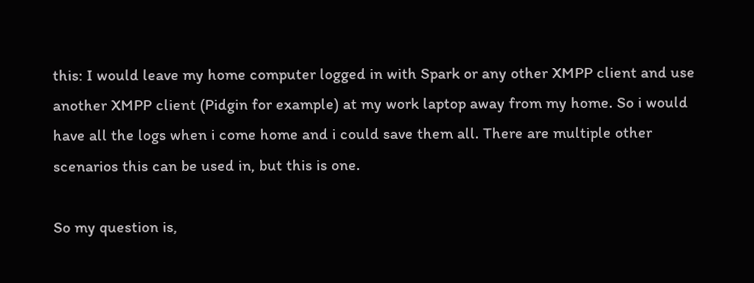this: I would leave my home computer logged in with Spark or any other XMPP client and use another XMPP client (Pidgin for example) at my work laptop away from my home. So i would have all the logs when i come home and i could save them all. There are multiple other scenarios this can be used in, but this is one.

So my question is,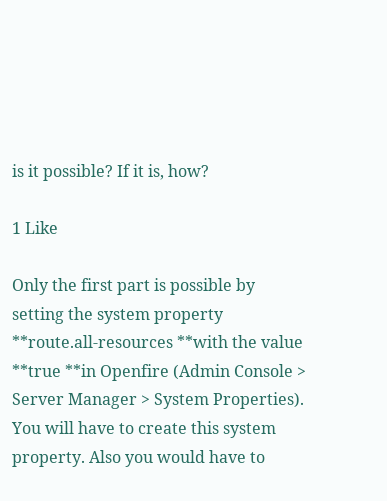is it possible? If it is, how?

1 Like

Only the first part is possible by setting the system property **route.all-resources **with the value **true **in Openfire (Admin Console > Server Manager > System Properties). You will have to create this system property. Also you would have to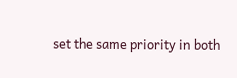set the same priority in both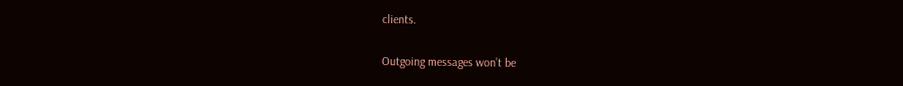clients.

Outgoing messages won’t be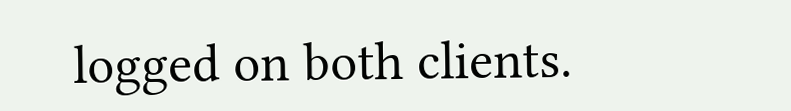logged on both clients.